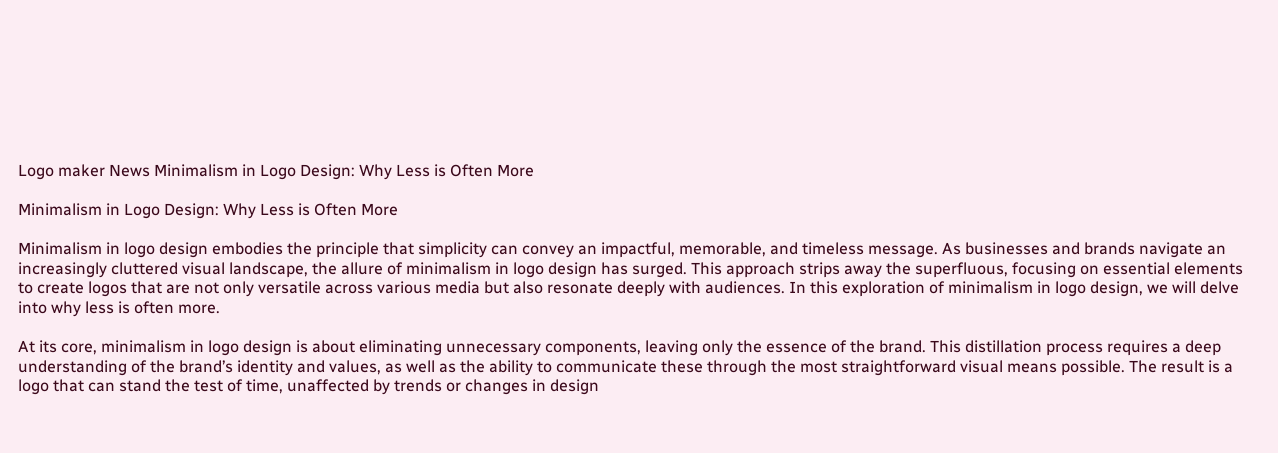Logo maker News Minimalism in Logo Design: Why Less is Often More

Minimalism in Logo Design: Why Less is Often More

Minimalism in logo design embodies the principle that simplicity can convey an impactful, memorable, and timeless message. As businesses and brands navigate an increasingly cluttered visual landscape, the allure of minimalism in logo design has surged. This approach strips away the superfluous, focusing on essential elements to create logos that are not only versatile across various media but also resonate deeply with audiences. In this exploration of minimalism in logo design, we will delve into why less is often more.

At its core, minimalism in logo design is about eliminating unnecessary components, leaving only the essence of the brand. This distillation process requires a deep understanding of the brand’s identity and values, as well as the ability to communicate these through the most straightforward visual means possible. The result is a logo that can stand the test of time, unaffected by trends or changes in design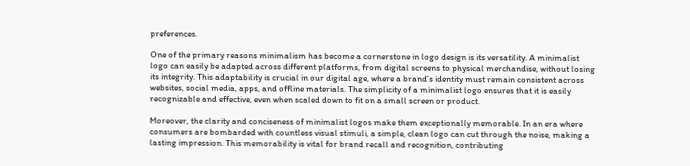preferences.

One of the primary reasons minimalism has become a cornerstone in logo design is its versatility. A minimalist logo can easily be adapted across different platforms, from digital screens to physical merchandise, without losing its integrity. This adaptability is crucial in our digital age, where a brand’s identity must remain consistent across websites, social media, apps, and offline materials. The simplicity of a minimalist logo ensures that it is easily recognizable and effective, even when scaled down to fit on a small screen or product.

Moreover, the clarity and conciseness of minimalist logos make them exceptionally memorable. In an era where consumers are bombarded with countless visual stimuli, a simple, clean logo can cut through the noise, making a lasting impression. This memorability is vital for brand recall and recognition, contributing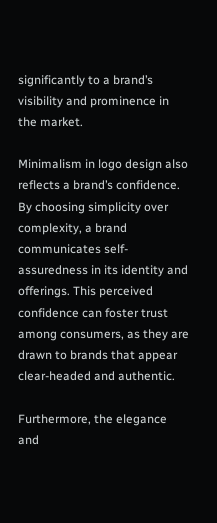significantly to a brand’s visibility and prominence in the market.

Minimalism in logo design also reflects a brand’s confidence. By choosing simplicity over complexity, a brand communicates self-assuredness in its identity and offerings. This perceived confidence can foster trust among consumers, as they are drawn to brands that appear clear-headed and authentic.

Furthermore, the elegance and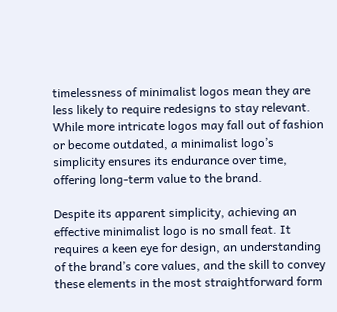timelessness of minimalist logos mean they are less likely to require redesigns to stay relevant. While more intricate logos may fall out of fashion or become outdated, a minimalist logo’s simplicity ensures its endurance over time, offering long-term value to the brand.

Despite its apparent simplicity, achieving an effective minimalist logo is no small feat. It requires a keen eye for design, an understanding of the brand’s core values, and the skill to convey these elements in the most straightforward form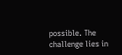possible. The challenge lies in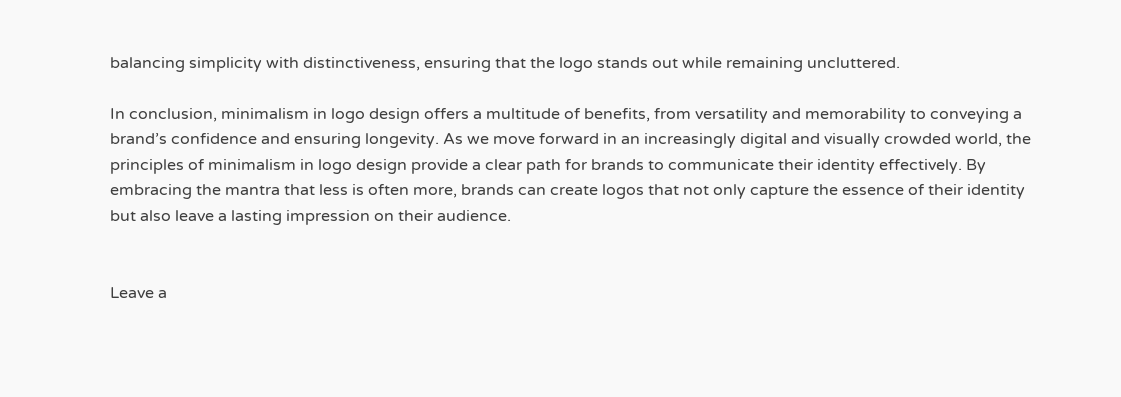balancing simplicity with distinctiveness, ensuring that the logo stands out while remaining uncluttered.

In conclusion, minimalism in logo design offers a multitude of benefits, from versatility and memorability to conveying a brand’s confidence and ensuring longevity. As we move forward in an increasingly digital and visually crowded world, the principles of minimalism in logo design provide a clear path for brands to communicate their identity effectively. By embracing the mantra that less is often more, brands can create logos that not only capture the essence of their identity but also leave a lasting impression on their audience.


Leave a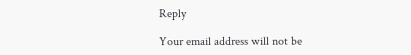Reply

Your email address will not be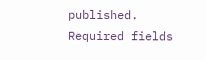published. Required fields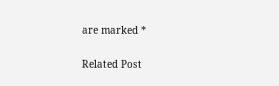are marked *

Related Post